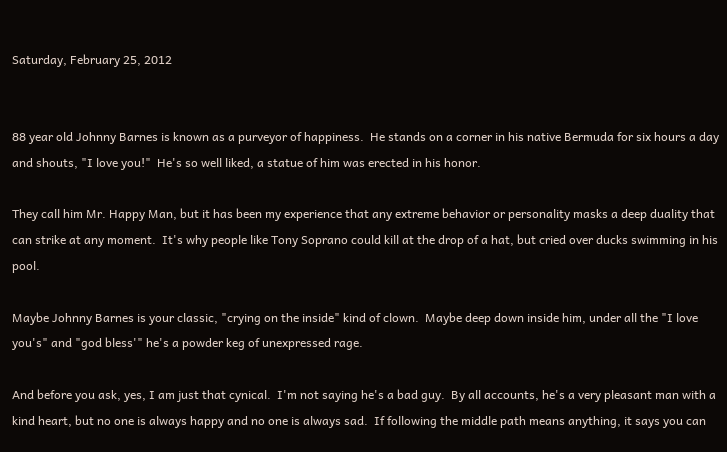Saturday, February 25, 2012


88 year old Johnny Barnes is known as a purveyor of happiness.  He stands on a corner in his native Bermuda for six hours a day and shouts, "I love you!"  He's so well liked, a statue of him was erected in his honor.

They call him Mr. Happy Man, but it has been my experience that any extreme behavior or personality masks a deep duality that can strike at any moment.  It's why people like Tony Soprano could kill at the drop of a hat, but cried over ducks swimming in his pool.

Maybe Johnny Barnes is your classic, "crying on the inside" kind of clown.  Maybe deep down inside him, under all the "I love you's" and "god bless'" he's a powder keg of unexpressed rage.

And before you ask, yes, I am just that cynical.  I'm not saying he's a bad guy.  By all accounts, he's a very pleasant man with a kind heart, but no one is always happy and no one is always sad.  If following the middle path means anything, it says you can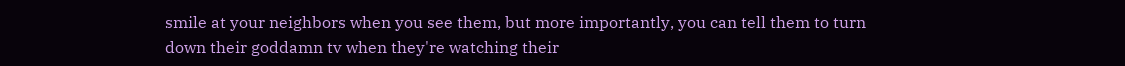smile at your neighbors when you see them, but more importantly, you can tell them to turn down their goddamn tv when they're watching their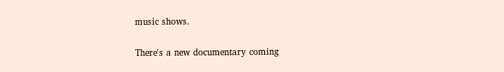music shows.

There's a new documentary coming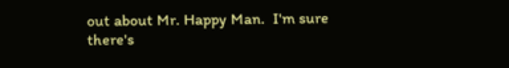out about Mr. Happy Man.  I'm sure there's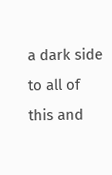a dark side to all of this and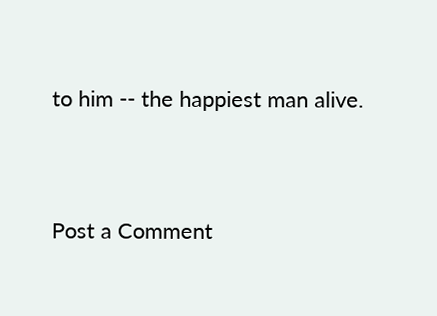to him -- the happiest man alive.


Post a Comment